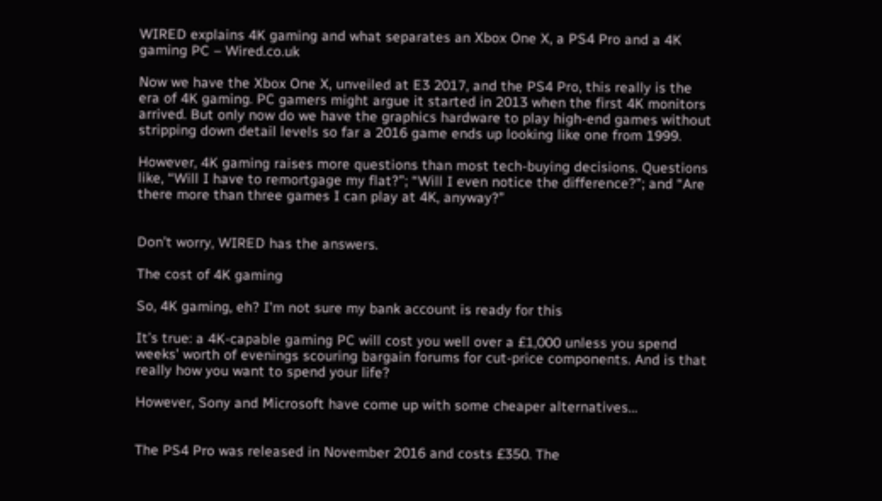WIRED explains 4K gaming and what separates an Xbox One X, a PS4 Pro and a 4K gaming PC – Wired.co.uk

Now we have the Xbox One X, unveiled at E3 2017, and the PS4 Pro, this really is the era of 4K gaming. PC gamers might argue it started in 2013 when the first 4K monitors arrived. But only now do we have the graphics hardware to play high-end games without stripping down detail levels so far a 2016 game ends up looking like one from 1999.

However, 4K gaming raises more questions than most tech-buying decisions. Questions like, “Will I have to remortgage my flat?”; “Will I even notice the difference?”; and “Are there more than three games I can play at 4K, anyway?”


Don’t worry, WIRED has the answers.

The cost of 4K gaming

So, 4K gaming, eh? I’m not sure my bank account is ready for this

It’s true: a 4K-capable gaming PC will cost you well over a £1,000 unless you spend weeks’ worth of evenings scouring bargain forums for cut-price components. And is that really how you want to spend your life?

However, Sony and Microsoft have come up with some cheaper alternatives…


The PS4 Pro was released in November 2016 and costs £350. The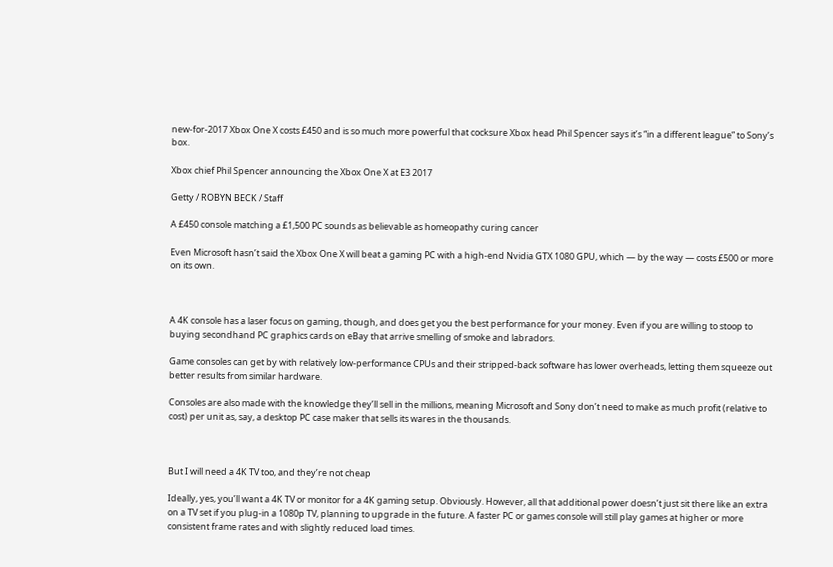new-for-2017 Xbox One X costs £450 and is so much more powerful that cocksure Xbox head Phil Spencer says it’s “in a different league” to Sony’s box.

Xbox chief Phil Spencer announcing the Xbox One X at E3 2017

Getty / ROBYN BECK / Staff

A £450 console matching a £1,500 PC sounds as believable as homeopathy curing cancer

Even Microsoft hasn’t said the Xbox One X will beat a gaming PC with a high-end Nvidia GTX 1080 GPU, which — by the way — costs £500 or more on its own.



A 4K console has a laser focus on gaming, though, and does get you the best performance for your money. Even if you are willing to stoop to buying secondhand PC graphics cards on eBay that arrive smelling of smoke and labradors.

Game consoles can get by with relatively low-performance CPUs and their stripped-back software has lower overheads, letting them squeeze out better results from similar hardware.

Consoles are also made with the knowledge they’ll sell in the millions, meaning Microsoft and Sony don’t need to make as much profit (relative to cost) per unit as, say, a desktop PC case maker that sells its wares in the thousands.



But I will need a 4K TV too, and they’re not cheap

Ideally, yes, you’ll want a 4K TV or monitor for a 4K gaming setup. Obviously. However, all that additional power doesn’t just sit there like an extra on a TV set if you plug-in a 1080p TV, planning to upgrade in the future. A faster PC or games console will still play games at higher or more consistent frame rates and with slightly reduced load times.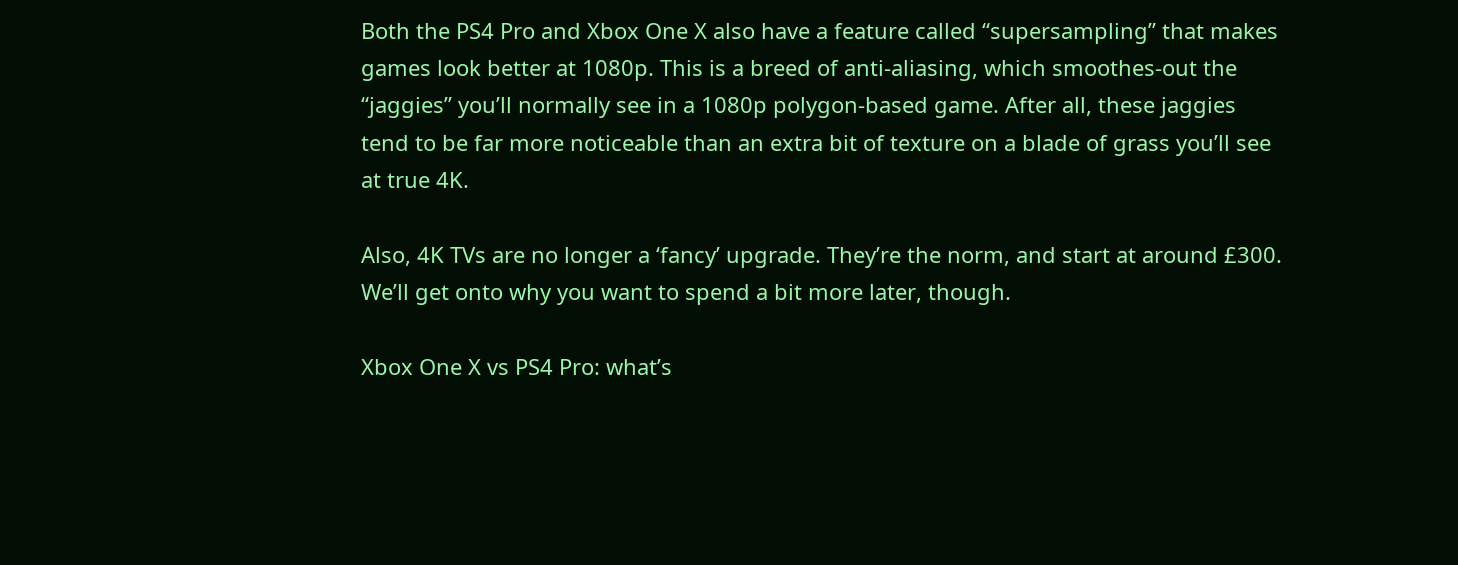Both the PS4 Pro and Xbox One X also have a feature called “supersampling” that makes games look better at 1080p. This is a breed of anti-aliasing, which smoothes-out the “jaggies” you’ll normally see in a 1080p polygon-based game. After all, these jaggies tend to be far more noticeable than an extra bit of texture on a blade of grass you’ll see at true 4K.

Also, 4K TVs are no longer a ‘fancy’ upgrade. They’re the norm, and start at around £300. We’ll get onto why you want to spend a bit more later, though.

Xbox One X vs PS4 Pro: what’s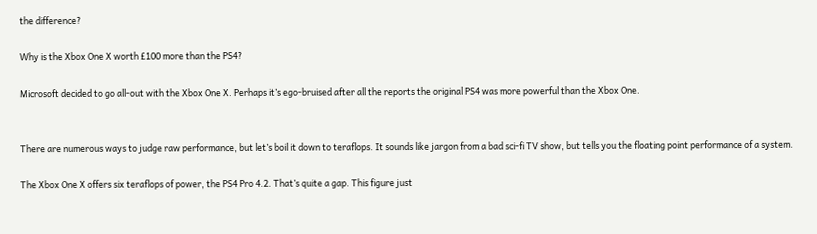the difference?

Why is the Xbox One X worth £100 more than the PS4?

Microsoft decided to go all-out with the Xbox One X. Perhaps it’s ego-bruised after all the reports the original PS4 was more powerful than the Xbox One.


There are numerous ways to judge raw performance, but let’s boil it down to teraflops. It sounds like jargon from a bad sci-fi TV show, but tells you the floating point performance of a system.

The Xbox One X offers six teraflops of power, the PS4 Pro 4.2. That’s quite a gap. This figure just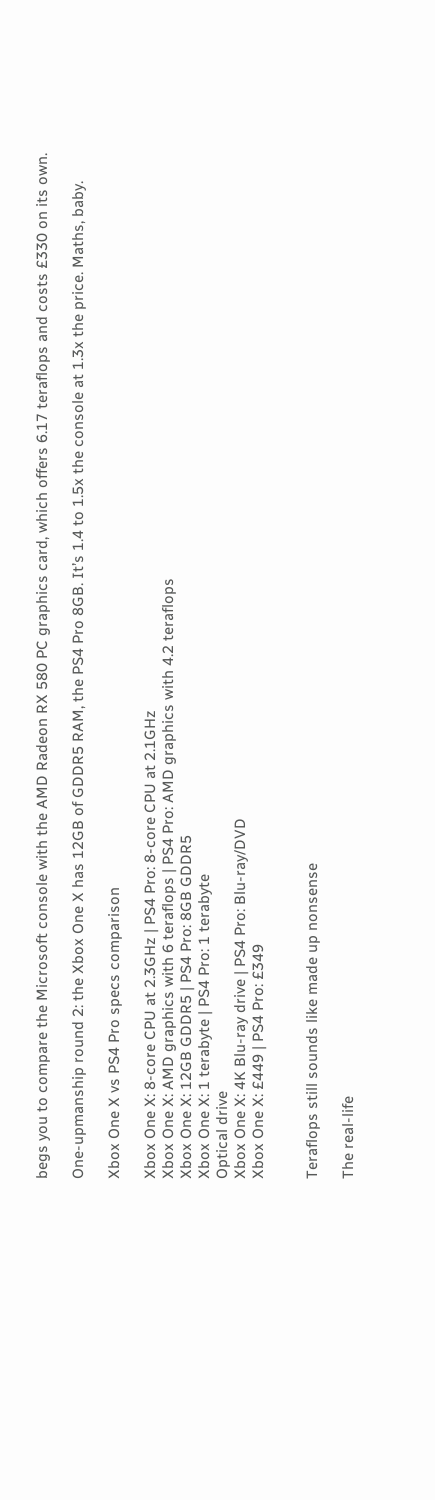begs you to compare the Microsoft console with the AMD Radeon RX 580 PC graphics card, which offers 6.17 teraflops and costs £330 on its own.

One-upmanship round 2: the Xbox One X has 12GB of GDDR5 RAM, the PS4 Pro 8GB. It’s 1.4 to 1.5x the console at 1.3x the price. Maths, baby.

Xbox One X vs PS4 Pro specs comparison

Xbox One X: 8-core CPU at 2.3GHz | PS4 Pro: 8-core CPU at 2.1GHz
Xbox One X: AMD graphics with 6 teraflops | PS4 Pro: AMD graphics with 4.2 teraflops
Xbox One X: 12GB GDDR5 | PS4 Pro: 8GB GDDR5
Xbox One X: 1 terabyte | PS4 Pro: 1 terabyte
Optical drive
Xbox One X: 4K Blu-ray drive | PS4 Pro: Blu-ray/DVD
Xbox One X: £449 | PS4 Pro: £349


Teraflops still sounds like made up nonsense

The real-life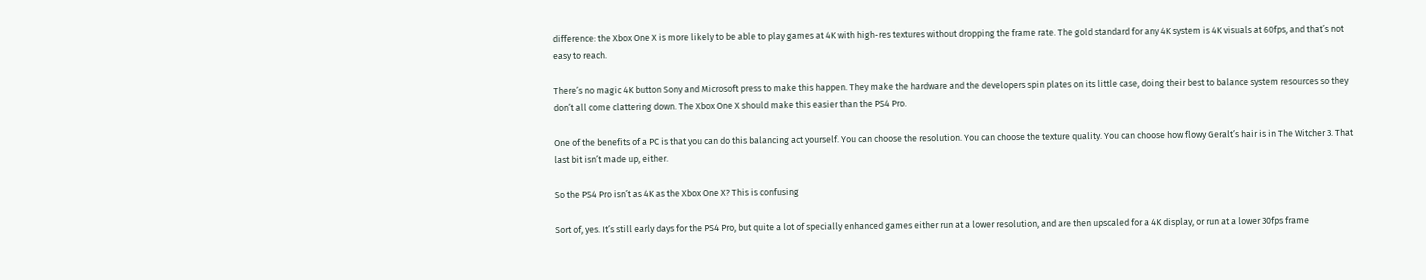difference: the Xbox One X is more likely to be able to play games at 4K with high-res textures without dropping the frame rate. The gold standard for any 4K system is 4K visuals at 60fps, and that’s not easy to reach.

There’s no magic 4K button Sony and Microsoft press to make this happen. They make the hardware and the developers spin plates on its little case, doing their best to balance system resources so they don’t all come clattering down. The Xbox One X should make this easier than the PS4 Pro.

One of the benefits of a PC is that you can do this balancing act yourself. You can choose the resolution. You can choose the texture quality. You can choose how flowy Geralt’s hair is in The Witcher 3. That last bit isn’t made up, either.

So the PS4 Pro isn’t as 4K as the Xbox One X? This is confusing

Sort of, yes. It’s still early days for the PS4 Pro, but quite a lot of specially enhanced games either run at a lower resolution, and are then upscaled for a 4K display, or run at a lower 30fps frame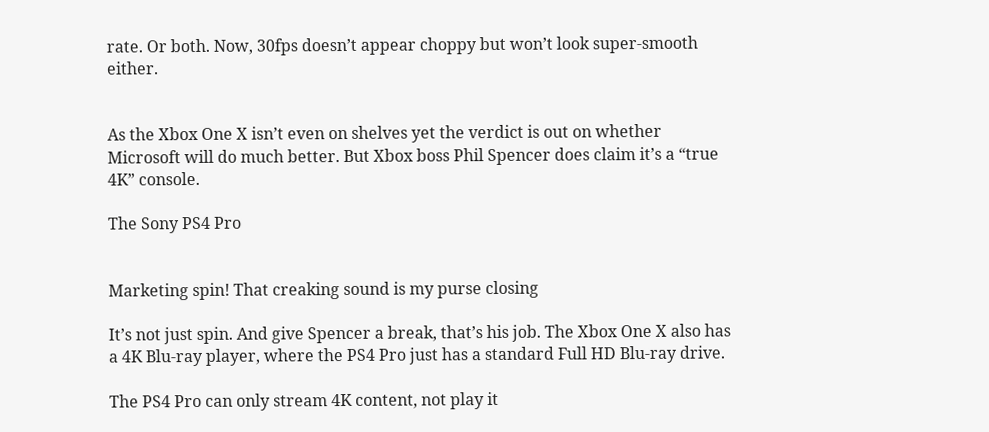rate. Or both. Now, 30fps doesn’t appear choppy but won’t look super-smooth either.


As the Xbox One X isn’t even on shelves yet the verdict is out on whether Microsoft will do much better. But Xbox boss Phil Spencer does claim it’s a “true 4K” console.

The Sony PS4 Pro


Marketing spin! That creaking sound is my purse closing

It’s not just spin. And give Spencer a break, that’s his job. The Xbox One X also has a 4K Blu-ray player, where the PS4 Pro just has a standard Full HD Blu-ray drive.

The PS4 Pro can only stream 4K content, not play it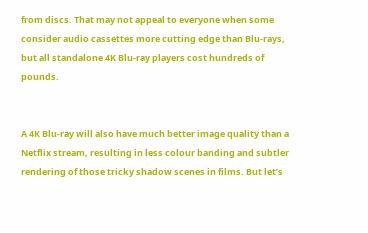from discs. That may not appeal to everyone when some consider audio cassettes more cutting edge than Blu-rays, but all standalone 4K Blu-ray players cost hundreds of pounds.


A 4K Blu-ray will also have much better image quality than a Netflix stream, resulting in less colour banding and subtler rendering of those tricky shadow scenes in films. But let’s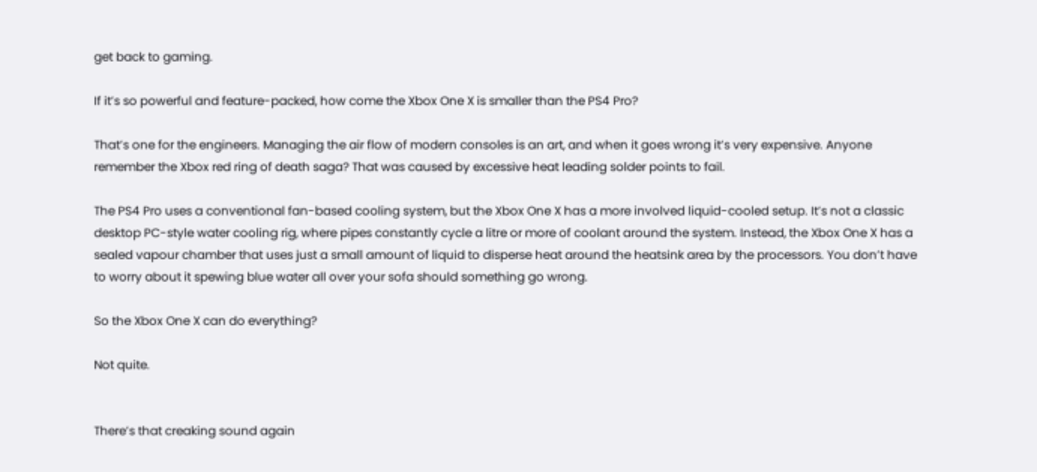get back to gaming.

If it’s so powerful and feature-packed, how come the Xbox One X is smaller than the PS4 Pro?

That’s one for the engineers. Managing the air flow of modern consoles is an art, and when it goes wrong it’s very expensive. Anyone remember the Xbox red ring of death saga? That was caused by excessive heat leading solder points to fail.

The PS4 Pro uses a conventional fan-based cooling system, but the Xbox One X has a more involved liquid-cooled setup. It’s not a classic desktop PC-style water cooling rig, where pipes constantly cycle a litre or more of coolant around the system. Instead, the Xbox One X has a sealed vapour chamber that uses just a small amount of liquid to disperse heat around the heatsink area by the processors. You don’t have to worry about it spewing blue water all over your sofa should something go wrong.

So the Xbox One X can do everything?

Not quite.


There’s that creaking sound again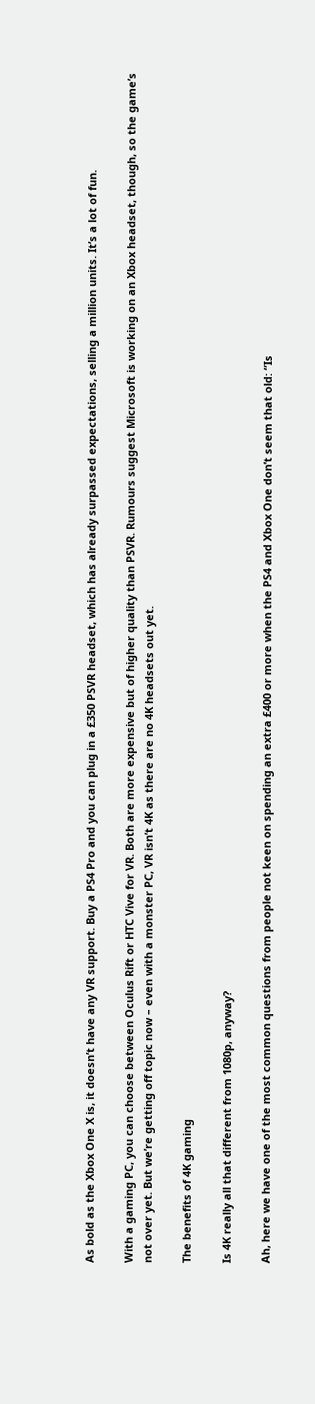As bold as the Xbox One X is, it doesn’t have any VR support. Buy a PS4 Pro and you can plug in a £350 PSVR headset, which has already surpassed expectations, selling a million units. It’s a lot of fun.

With a gaming PC, you can choose between Oculus Rift or HTC Vive for VR. Both are more expensive but of higher quality than PSVR. Rumours suggest Microsoft is working on an Xbox headset, though, so the game’s not over yet. But we’re getting off topic now – even with a monster PC, VR isn’t 4K as there are no 4K headsets out yet.

The benefits of 4K gaming

Is 4K really all that different from 1080p, anyway?

Ah, here we have one of the most common questions from people not keen on spending an extra £400 or more when the PS4 and Xbox One don’t seem that old: “Is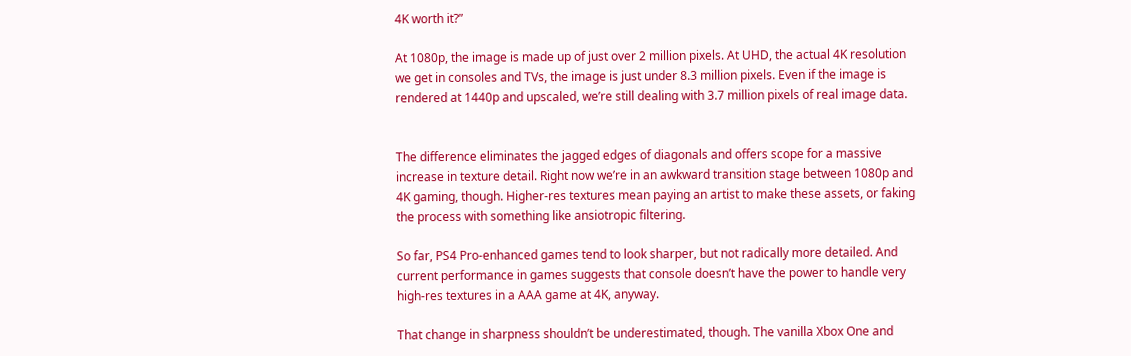4K worth it?”

At 1080p, the image is made up of just over 2 million pixels. At UHD, the actual 4K resolution we get in consoles and TVs, the image is just under 8.3 million pixels. Even if the image is rendered at 1440p and upscaled, we’re still dealing with 3.7 million pixels of real image data.


The difference eliminates the jagged edges of diagonals and offers scope for a massive increase in texture detail. Right now we’re in an awkward transition stage between 1080p and 4K gaming, though. Higher-res textures mean paying an artist to make these assets, or faking the process with something like ansiotropic filtering.

So far, PS4 Pro-enhanced games tend to look sharper, but not radically more detailed. And current performance in games suggests that console doesn’t have the power to handle very high-res textures in a AAA game at 4K, anyway.

That change in sharpness shouldn’t be underestimated, though. The vanilla Xbox One and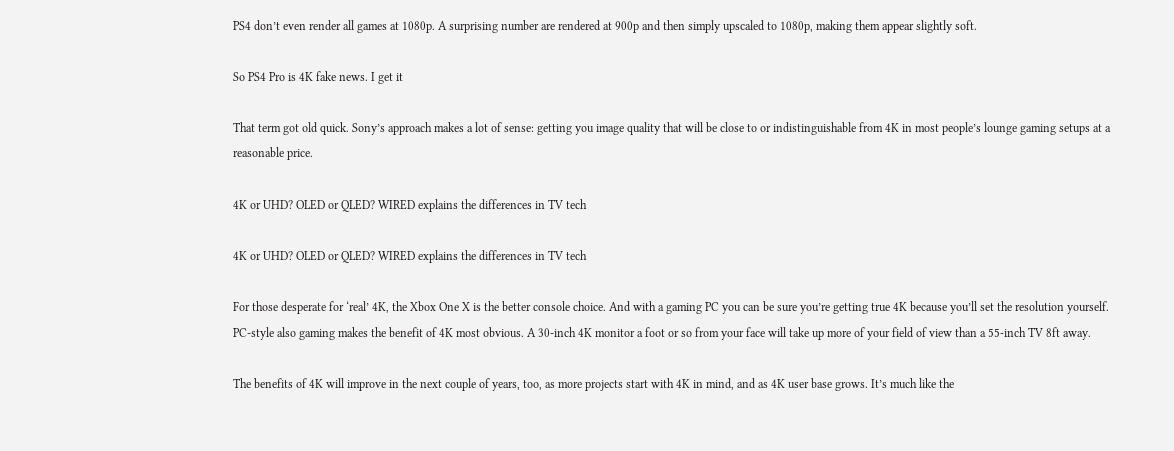PS4 don’t even render all games at 1080p. A surprising number are rendered at 900p and then simply upscaled to 1080p, making them appear slightly soft.

So PS4 Pro is 4K fake news. I get it

That term got old quick. Sony’s approach makes a lot of sense: getting you image quality that will be close to or indistinguishable from 4K in most people’s lounge gaming setups at a reasonable price.

4K or UHD? OLED or QLED? WIRED explains the differences in TV tech

4K or UHD? OLED or QLED? WIRED explains the differences in TV tech

For those desperate for ‘real’ 4K, the Xbox One X is the better console choice. And with a gaming PC you can be sure you’re getting true 4K because you’ll set the resolution yourself. PC-style also gaming makes the benefit of 4K most obvious. A 30-inch 4K monitor a foot or so from your face will take up more of your field of view than a 55-inch TV 8ft away.

The benefits of 4K will improve in the next couple of years, too, as more projects start with 4K in mind, and as 4K user base grows. It’s much like the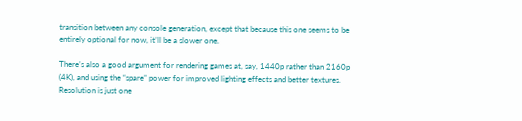transition between any console generation, except that because this one seems to be entirely optional for now, it’ll be a slower one.

There’s also a good argument for rendering games at, say, 1440p rather than 2160p (4K), and using the “spare” power for improved lighting effects and better textures. Resolution is just one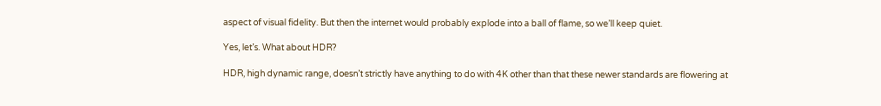aspect of visual fidelity. But then the internet would probably explode into a ball of flame, so we’ll keep quiet.

Yes, let’s. What about HDR?

HDR, high dynamic range, doesn’t strictly have anything to do with 4K other than that these newer standards are flowering at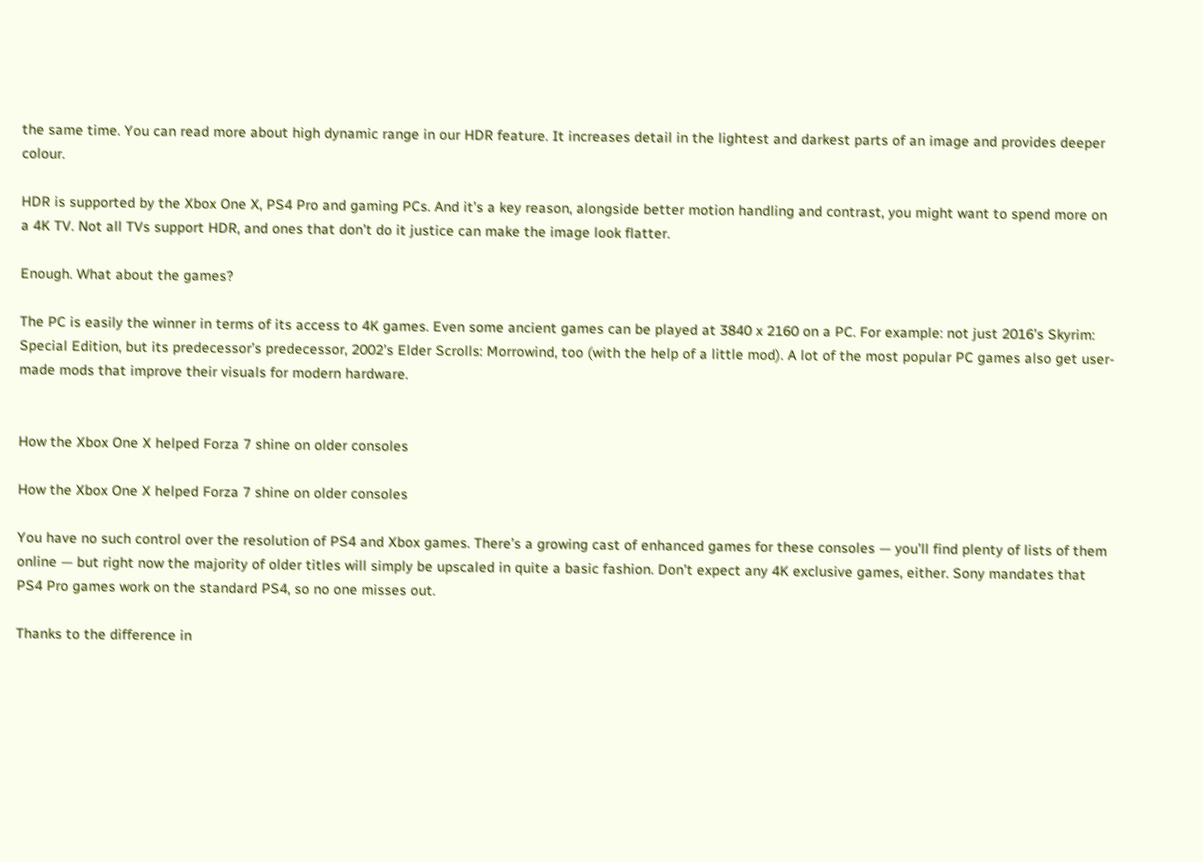the same time. You can read more about high dynamic range in our HDR feature. It increases detail in the lightest and darkest parts of an image and provides deeper colour.

HDR is supported by the Xbox One X, PS4 Pro and gaming PCs. And it’s a key reason, alongside better motion handling and contrast, you might want to spend more on a 4K TV. Not all TVs support HDR, and ones that don’t do it justice can make the image look flatter.

Enough. What about the games?

The PC is easily the winner in terms of its access to 4K games. Even some ancient games can be played at 3840 x 2160 on a PC. For example: not just 2016’s Skyrim: Special Edition, but its predecessor’s predecessor, 2002’s Elder Scrolls: Morrowind, too (with the help of a little mod). A lot of the most popular PC games also get user-made mods that improve their visuals for modern hardware.


How the Xbox One X helped Forza 7 shine on older consoles

How the Xbox One X helped Forza 7 shine on older consoles

You have no such control over the resolution of PS4 and Xbox games. There’s a growing cast of enhanced games for these consoles — you’ll find plenty of lists of them online — but right now the majority of older titles will simply be upscaled in quite a basic fashion. Don’t expect any 4K exclusive games, either. Sony mandates that PS4 Pro games work on the standard PS4, so no one misses out.

Thanks to the difference in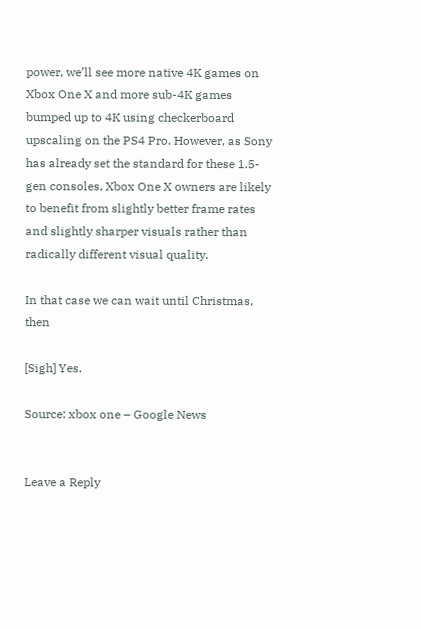power, we’ll see more native 4K games on Xbox One X and more sub-4K games bumped up to 4K using checkerboard upscaling on the PS4 Pro. However, as Sony has already set the standard for these 1.5-gen consoles, Xbox One X owners are likely to benefit from slightly better frame rates and slightly sharper visuals rather than radically different visual quality.

In that case we can wait until Christmas, then

[Sigh] Yes.

Source: xbox one – Google News


Leave a Reply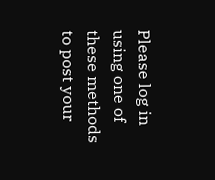Please log in using one of these methods to post your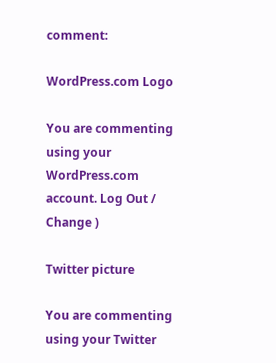comment:

WordPress.com Logo

You are commenting using your WordPress.com account. Log Out / Change )

Twitter picture

You are commenting using your Twitter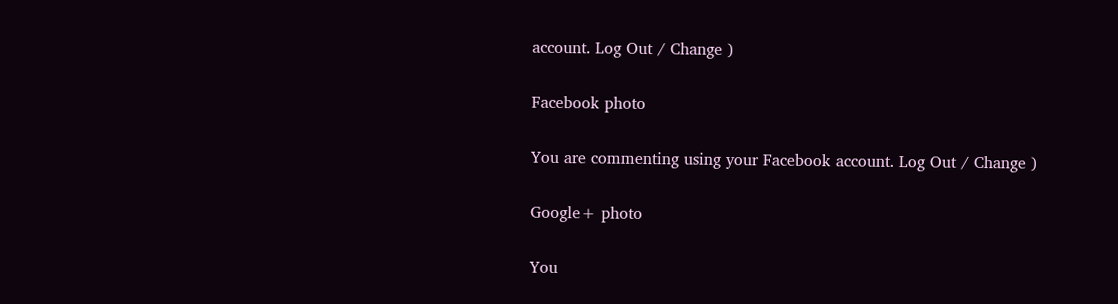account. Log Out / Change )

Facebook photo

You are commenting using your Facebook account. Log Out / Change )

Google+ photo

You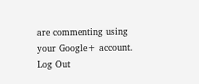are commenting using your Google+ account. Log Out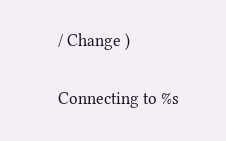/ Change )

Connecting to %s